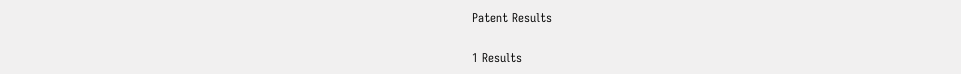Patent Results

1 Results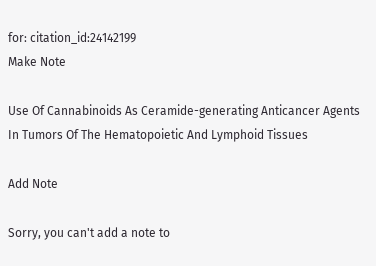for: citation_id:24142199
Make Note

Use Of Cannabinoids As Ceramide-generating Anticancer Agents In Tumors Of The Hematopoietic And Lymphoid Tissues

Add Note

Sorry, you can't add a note to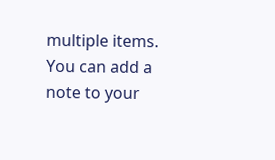multiple items. You can add a note to your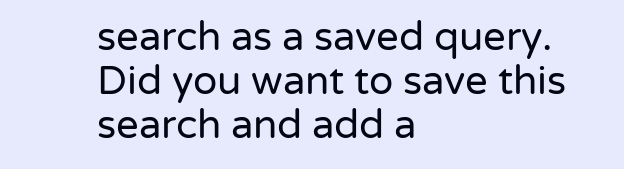search as a saved query. Did you want to save this search and add a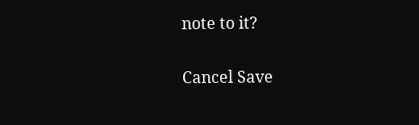note to it?

Cancel Save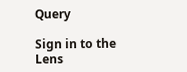Query

Sign in to the Lens